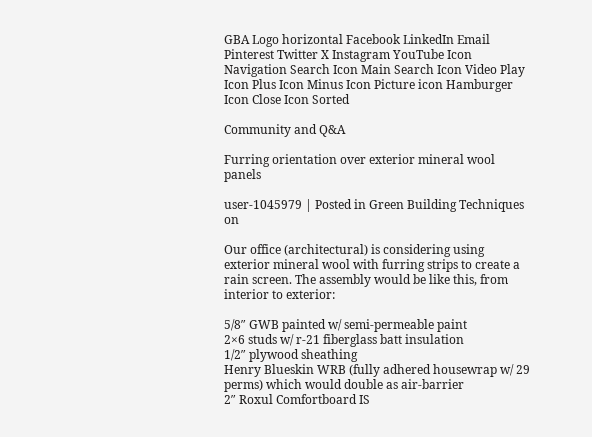GBA Logo horizontal Facebook LinkedIn Email Pinterest Twitter X Instagram YouTube Icon Navigation Search Icon Main Search Icon Video Play Icon Plus Icon Minus Icon Picture icon Hamburger Icon Close Icon Sorted

Community and Q&A

Furring orientation over exterior mineral wool panels

user-1045979 | Posted in Green Building Techniques on

Our office (architectural) is considering using exterior mineral wool with furring strips to create a rain screen. The assembly would be like this, from interior to exterior:

5/8″ GWB painted w/ semi-permeable paint
2×6 studs w/ r-21 fiberglass batt insulation
1/2″ plywood sheathing
Henry Blueskin WRB (fully adhered housewrap w/ 29 perms) which would double as air-barrier
2″ Roxul Comfortboard IS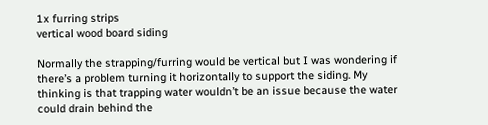1x furring strips
vertical wood board siding

Normally the strapping/furring would be vertical but I was wondering if there’s a problem turning it horizontally to support the siding. My thinking is that trapping water wouldn’t be an issue because the water could drain behind the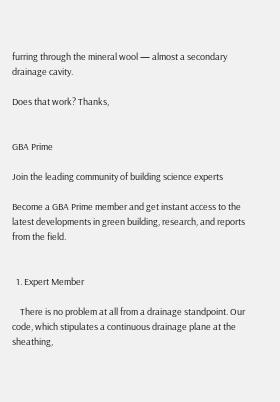furring through the mineral wool — almost a secondary drainage cavity.

Does that work? Thanks,


GBA Prime

Join the leading community of building science experts

Become a GBA Prime member and get instant access to the latest developments in green building, research, and reports from the field.


  1. Expert Member

    There is no problem at all from a drainage standpoint. Our code, which stipulates a continuous drainage plane at the sheathing,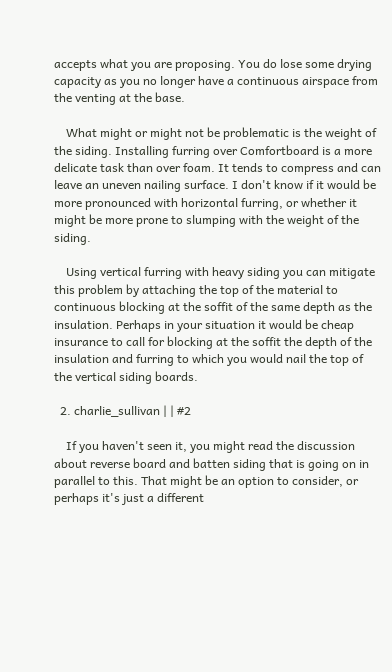accepts what you are proposing. You do lose some drying capacity as you no longer have a continuous airspace from the venting at the base.

    What might or might not be problematic is the weight of the siding. Installing furring over Comfortboard is a more delicate task than over foam. It tends to compress and can leave an uneven nailing surface. I don't know if it would be more pronounced with horizontal furring, or whether it might be more prone to slumping with the weight of the siding.

    Using vertical furring with heavy siding you can mitigate this problem by attaching the top of the material to continuous blocking at the soffit of the same depth as the insulation. Perhaps in your situation it would be cheap insurance to call for blocking at the soffit the depth of the insulation and furring to which you would nail the top of the vertical siding boards.

  2. charlie_sullivan | | #2

    If you haven't seen it, you might read the discussion about reverse board and batten siding that is going on in parallel to this. That might be an option to consider, or perhaps it's just a different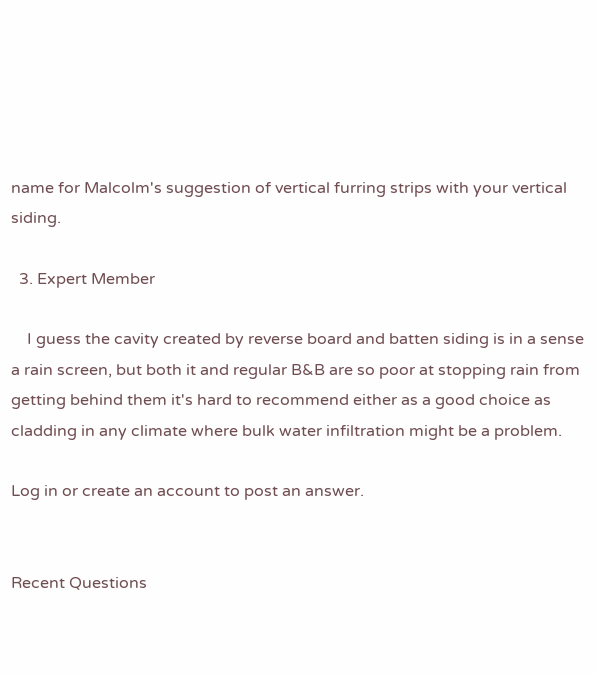name for Malcolm's suggestion of vertical furring strips with your vertical siding.

  3. Expert Member

    I guess the cavity created by reverse board and batten siding is in a sense a rain screen, but both it and regular B&B are so poor at stopping rain from getting behind them it's hard to recommend either as a good choice as cladding in any climate where bulk water infiltration might be a problem.

Log in or create an account to post an answer.


Recent Questions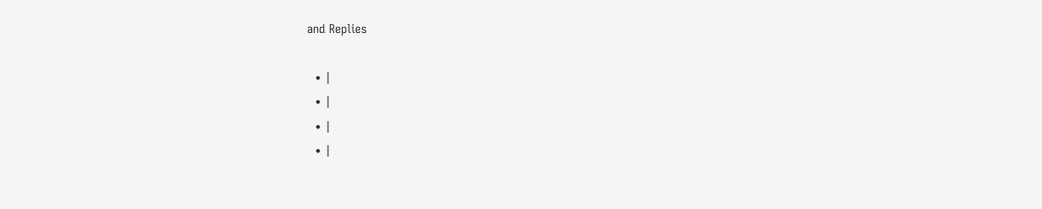and Replies

  • |
  • |
  • |
  • |